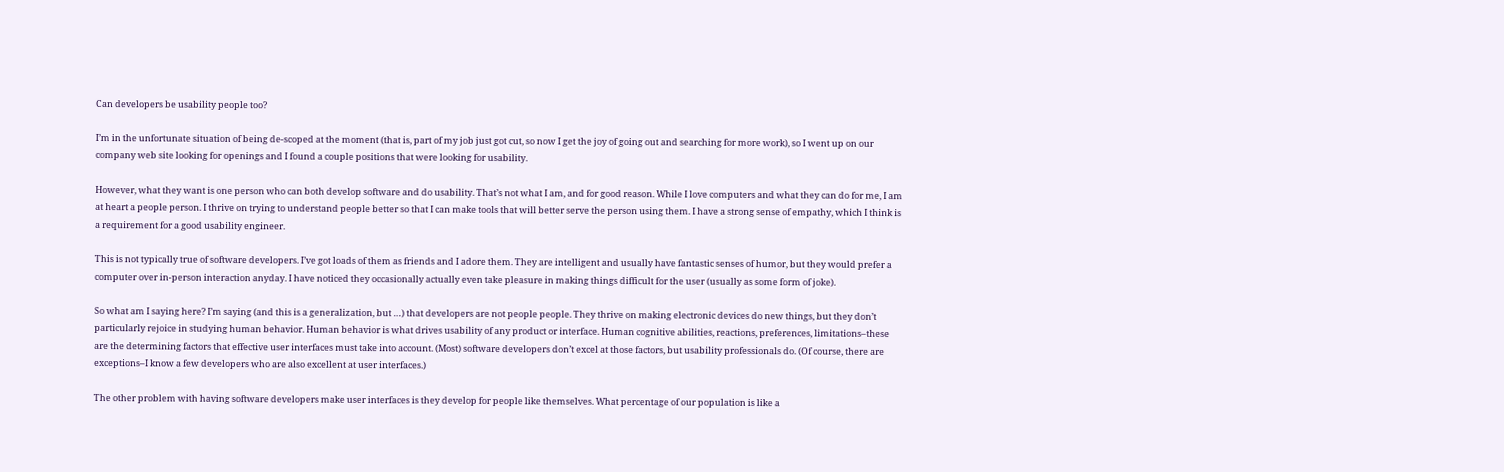Can developers be usability people too?

I’m in the unfortunate situation of being de-scoped at the moment (that is, part of my job just got cut, so now I get the joy of going out and searching for more work), so I went up on our company web site looking for openings and I found a couple positions that were looking for usability.

However, what they want is one person who can both develop software and do usability. That’s not what I am, and for good reason. While I love computers and what they can do for me, I am at heart a people person. I thrive on trying to understand people better so that I can make tools that will better serve the person using them. I have a strong sense of empathy, which I think is a requirement for a good usability engineer.

This is not typically true of software developers. I’ve got loads of them as friends and I adore them. They are intelligent and usually have fantastic senses of humor, but they would prefer a computer over in-person interaction anyday. I have noticed they occasionally actually even take pleasure in making things difficult for the user (usually as some form of joke).

So what am I saying here? I’m saying (and this is a generalization, but …) that developers are not people people. They thrive on making electronic devices do new things, but they don’t particularly rejoice in studying human behavior. Human behavior is what drives usability of any product or interface. Human cognitive abilities, reactions, preferences, limitations–these are the determining factors that effective user interfaces must take into account. (Most) software developers don’t excel at those factors, but usability professionals do. (Of course, there are exceptions–I know a few developers who are also excellent at user interfaces.)

The other problem with having software developers make user interfaces is they develop for people like themselves. What percentage of our population is like a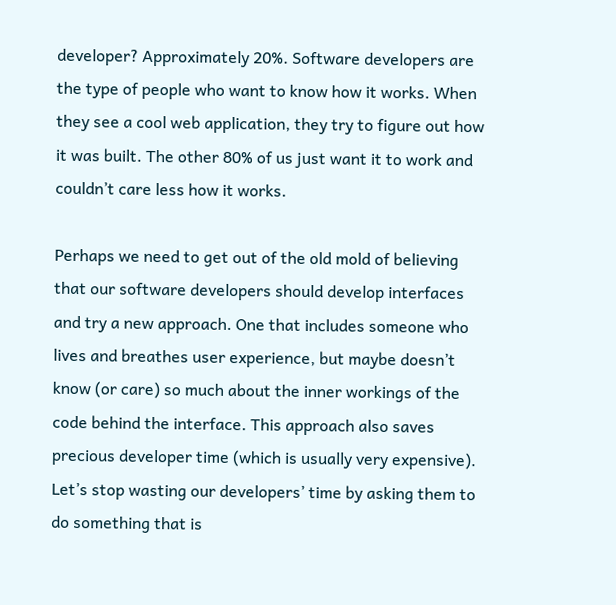developer? Approximately 20%. Software developers are the type of people who want to know how it works. When they see a cool web application, they try to figure out how it was built. The other 80% of us just want it to work and couldn’t care less how it works.

Perhaps we need to get out of the old mold of believing that our software developers should develop interfaces and try a new approach. One that includes someone who lives and breathes user experience, but maybe doesn’t know (or care) so much about the inner workings of the code behind the interface. This approach also saves precious developer time (which is usually very expensive). Let’s stop wasting our developers’ time by asking them to do something that is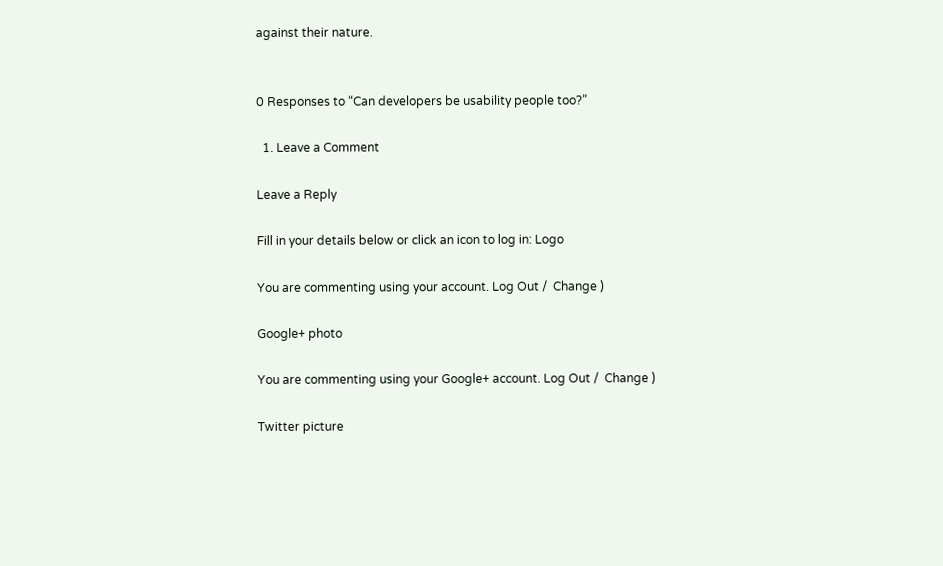against their nature.


0 Responses to “Can developers be usability people too?”

  1. Leave a Comment

Leave a Reply

Fill in your details below or click an icon to log in: Logo

You are commenting using your account. Log Out /  Change )

Google+ photo

You are commenting using your Google+ account. Log Out /  Change )

Twitter picture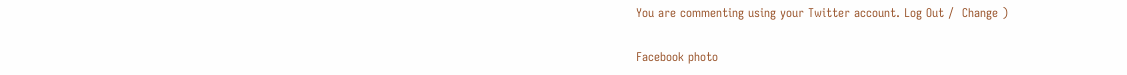You are commenting using your Twitter account. Log Out /  Change )

Facebook photo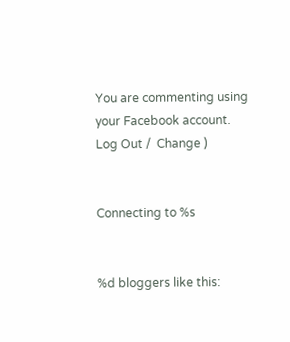You are commenting using your Facebook account. Log Out /  Change )


Connecting to %s


%d bloggers like this: